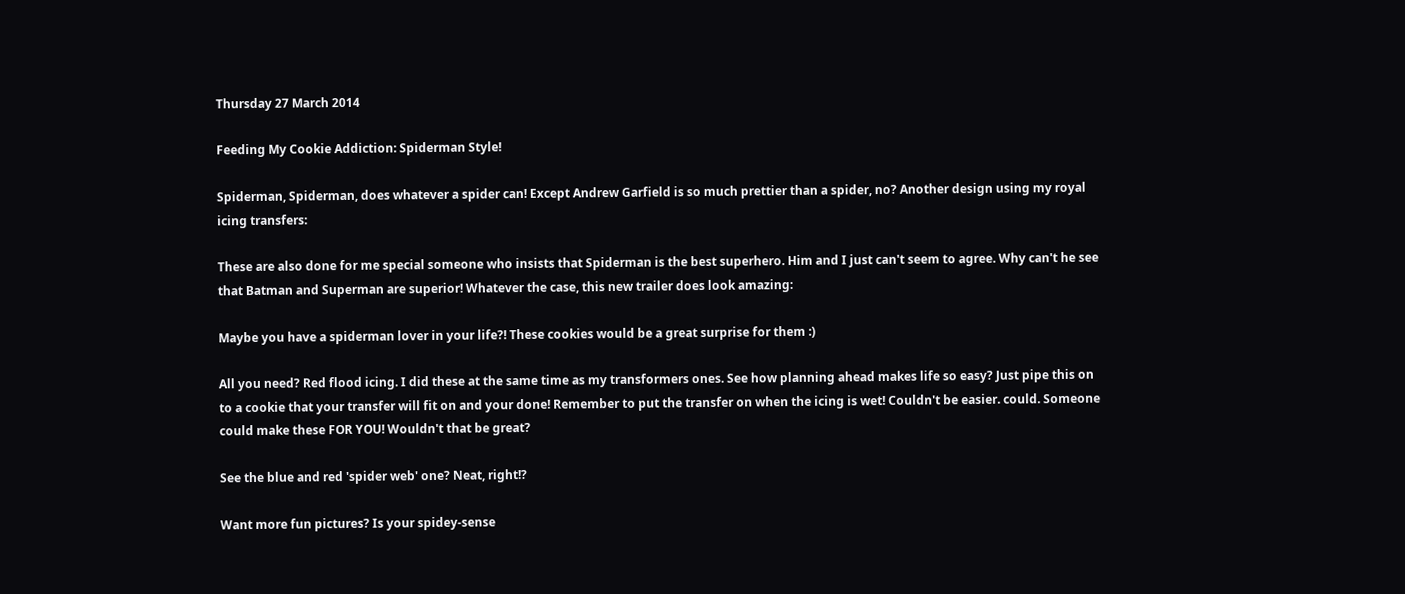Thursday 27 March 2014

Feeding My Cookie Addiction: Spiderman Style!

Spiderman, Spiderman, does whatever a spider can! Except Andrew Garfield is so much prettier than a spider, no? Another design using my royal icing transfers:

These are also done for me special someone who insists that Spiderman is the best superhero. Him and I just can't seem to agree. Why can't he see that Batman and Superman are superior! Whatever the case, this new trailer does look amazing:

Maybe you have a spiderman lover in your life?! These cookies would be a great surprise for them :)

All you need? Red flood icing. I did these at the same time as my transformers ones. See how planning ahead makes life so easy? Just pipe this on to a cookie that your transfer will fit on and your done! Remember to put the transfer on when the icing is wet! Couldn't be easier. could. Someone could make these FOR YOU! Wouldn't that be great?

See the blue and red 'spider web' one? Neat, right!?

Want more fun pictures? Is your spidey-sense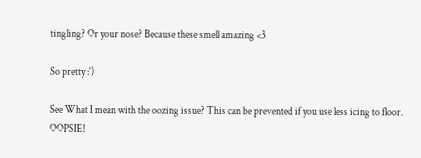tingling? Or your nose? Because these smell amazing <3

So pretty :')

See What I mean with the oozing issue? This can be prevented if you use less icing to floor. OOPSIE!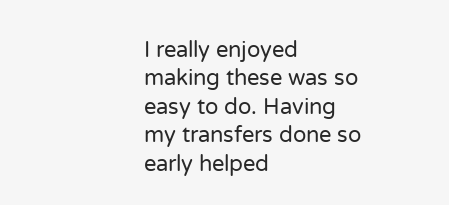I really enjoyed making these was so easy to do. Having my transfers done so early helped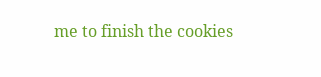me to finish the cookies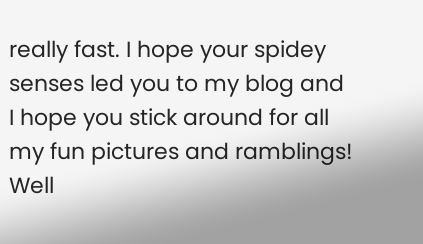really fast. I hope your spidey senses led you to my blog and I hope you stick around for all my fun pictures and ramblings! Well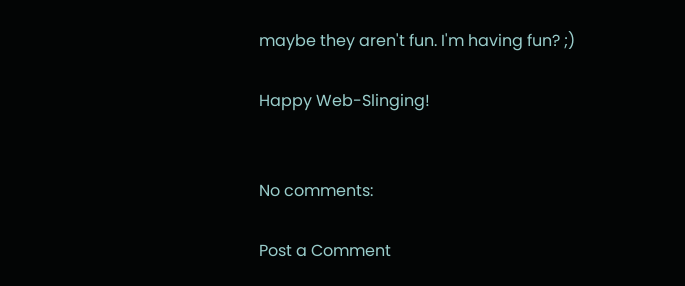maybe they aren't fun. I'm having fun? ;)

Happy Web-Slinging!


No comments:

Post a Comment